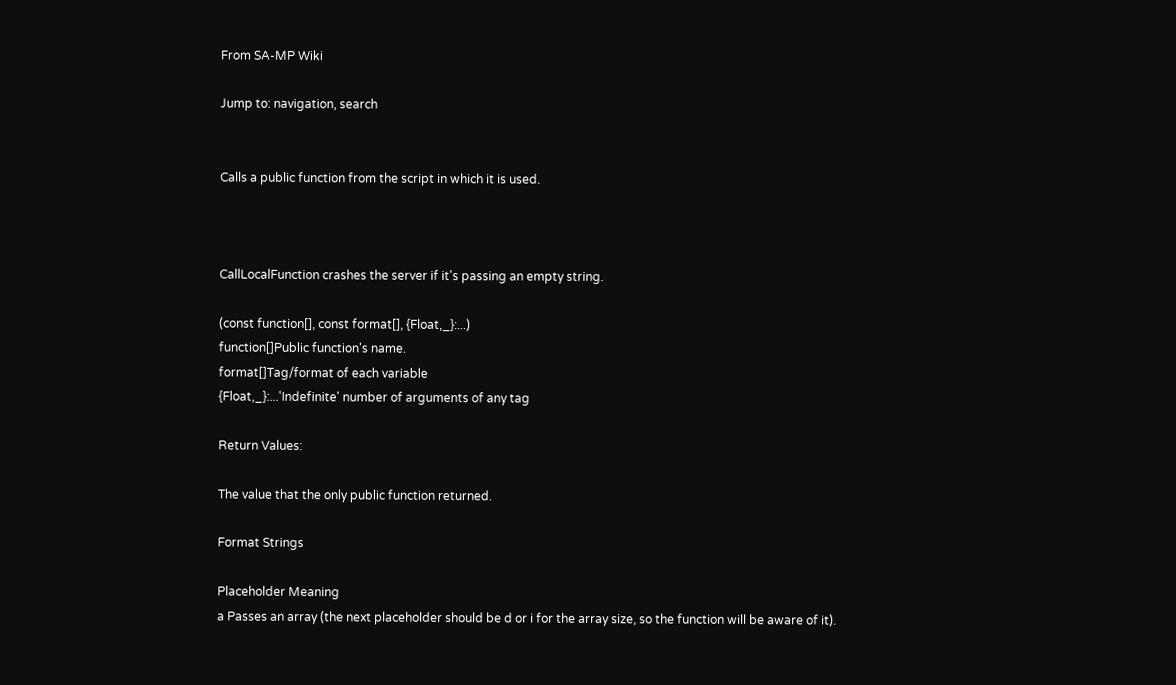From SA-MP Wiki

Jump to: navigation, search


Calls a public function from the script in which it is used.



CallLocalFunction crashes the server if it's passing an empty string.

(const function[], const format[], {Float,_}:...)
function[]Public function's name.
format[]Tag/format of each variable
{Float,_}:...'Indefinite' number of arguments of any tag

Return Values:

The value that the only public function returned.

Format Strings

Placeholder Meaning
a Passes an array (the next placeholder should be d or i for the array size, so the function will be aware of it).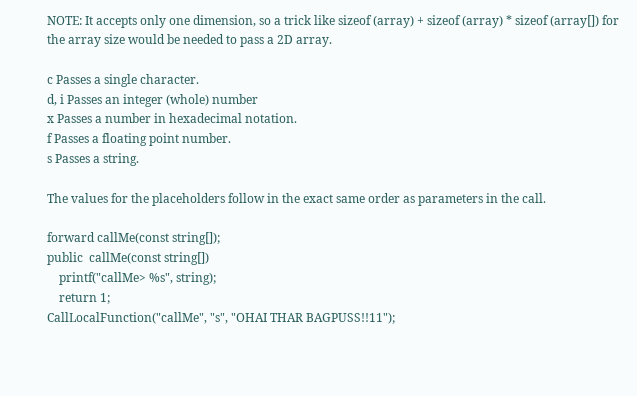NOTE: It accepts only one dimension, so a trick like sizeof (array) + sizeof (array) * sizeof (array[]) for the array size would be needed to pass a 2D array.

c Passes a single character.
d, i Passes an integer (whole) number
x Passes a number in hexadecimal notation.
f Passes a floating point number.
s Passes a string.

The values for the placeholders follow in the exact same order as parameters in the call.

forward callMe(const string[]);
public  callMe(const string[])
    printf("callMe> %s", string);
    return 1;
CallLocalFunction("callMe", "s", "OHAI THAR BAGPUSS!!11");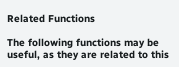Related Functions

The following functions may be useful, as they are related to this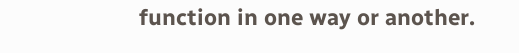function in one way or another.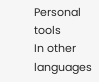Personal tools
In other languages